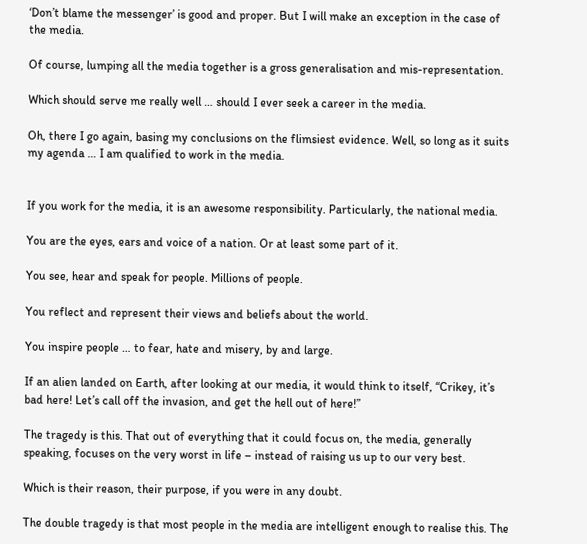‘Don’t blame the messenger’ is good and proper. But I will make an exception in the case of the media.

Of course, lumping all the media together is a gross generalisation and mis-representation.

Which should serve me really well … should I ever seek a career in the media.

Oh, there I go again, basing my conclusions on the flimsiest evidence. Well, so long as it suits my agenda … I am qualified to work in the media.


If you work for the media, it is an awesome responsibility. Particularly, the national media.

You are the eyes, ears and voice of a nation. Or at least some part of it.

You see, hear and speak for people. Millions of people.

You reflect and represent their views and beliefs about the world.

You inspire people … to fear, hate and misery, by and large.

If an alien landed on Earth, after looking at our media, it would think to itself, “Crikey, it’s bad here! Let’s call off the invasion, and get the hell out of here!”

The tragedy is this. That out of everything that it could focus on, the media, generally speaking, focuses on the very worst in life – instead of raising us up to our very best.

Which is their reason, their purpose, if you were in any doubt.

The double tragedy is that most people in the media are intelligent enough to realise this. The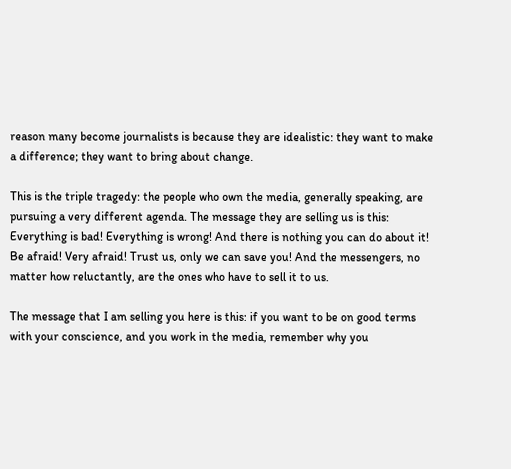reason many become journalists is because they are idealistic: they want to make a difference; they want to bring about change.

This is the triple tragedy: the people who own the media, generally speaking, are pursuing a very different agenda. The message they are selling us is this: Everything is bad! Everything is wrong! And there is nothing you can do about it! Be afraid! Very afraid! Trust us, only we can save you! And the messengers, no matter how reluctantly, are the ones who have to sell it to us.

The message that I am selling you here is this: if you want to be on good terms with your conscience, and you work in the media, remember why you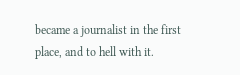became a journalist in the first place, and to hell with it.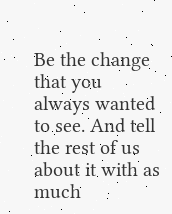Be the change that you always wanted to see. And tell the rest of us about it with as much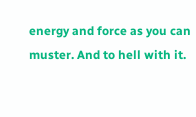energy and force as you can muster. And to hell with it.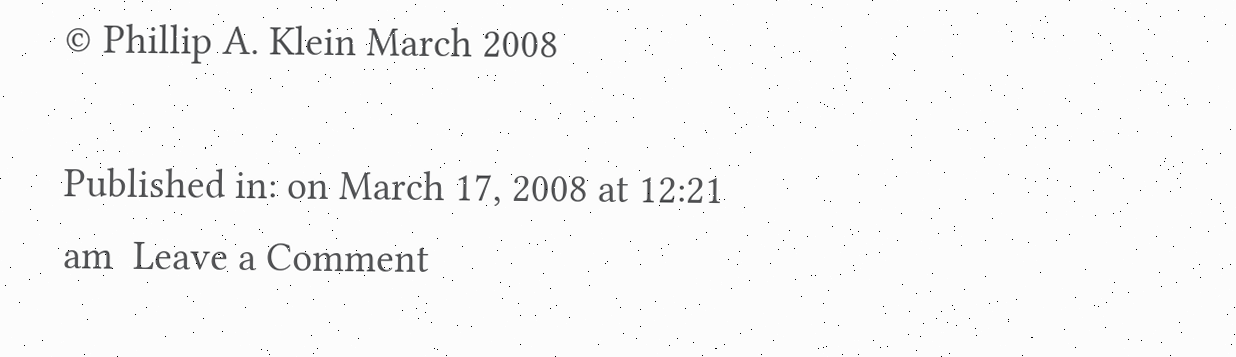© Phillip A. Klein March 2008

Published in: on March 17, 2008 at 12:21 am  Leave a Comment